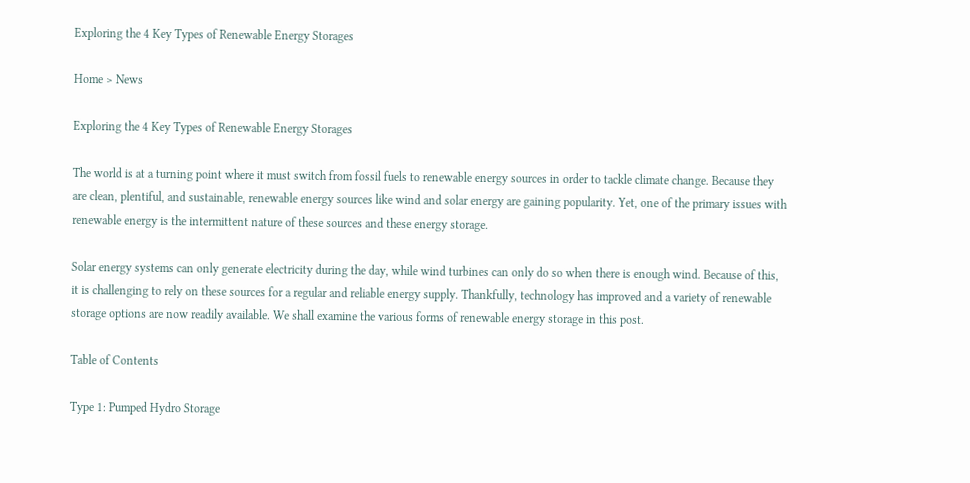Exploring the 4 Key Types of Renewable Energy Storages

Home > News

Exploring the 4 Key Types of Renewable Energy Storages

The world is at a turning point where it must switch from fossil fuels to renewable energy sources in order to tackle climate change. Because they are clean, plentiful, and sustainable, renewable energy sources like wind and solar energy are gaining popularity. Yet, one of the primary issues with renewable energy is the intermittent nature of these sources and these energy storage.

Solar energy systems can only generate electricity during the day, while wind turbines can only do so when there is enough wind. Because of this, it is challenging to rely on these sources for a regular and reliable energy supply. Thankfully, technology has improved and a variety of renewable storage options are now readily available. We shall examine the various forms of renewable energy storage in this post.

Table of Contents

Type 1: Pumped Hydro Storage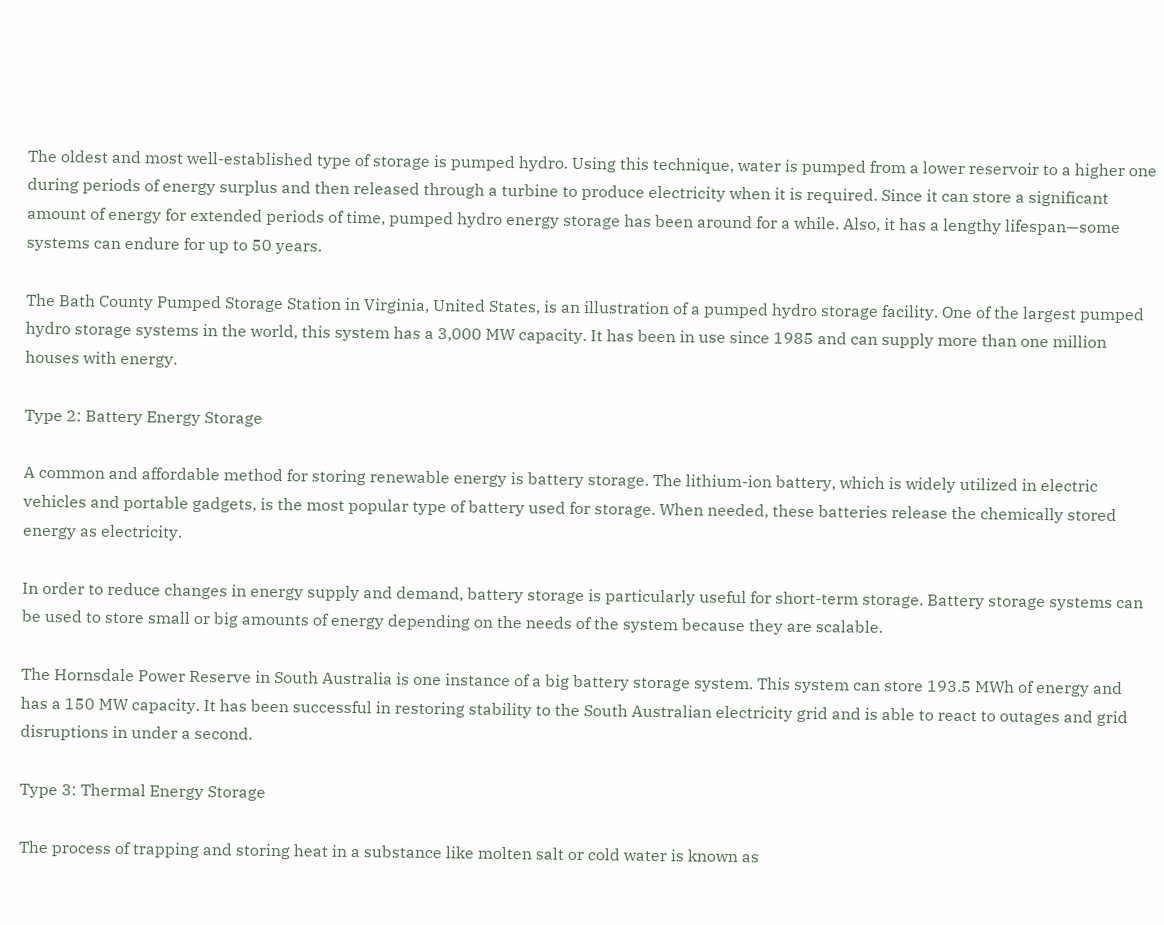The oldest and most well-established type of storage is pumped hydro. Using this technique, water is pumped from a lower reservoir to a higher one during periods of energy surplus and then released through a turbine to produce electricity when it is required. Since it can store a significant amount of energy for extended periods of time, pumped hydro energy storage has been around for a while. Also, it has a lengthy lifespan—some systems can endure for up to 50 years.

The Bath County Pumped Storage Station in Virginia, United States, is an illustration of a pumped hydro storage facility. One of the largest pumped hydro storage systems in the world, this system has a 3,000 MW capacity. It has been in use since 1985 and can supply more than one million houses with energy.

Type 2: Battery Energy Storage

A common and affordable method for storing renewable energy is battery storage. The lithium-ion battery, which is widely utilized in electric vehicles and portable gadgets, is the most popular type of battery used for storage. When needed, these batteries release the chemically stored energy as electricity.

In order to reduce changes in energy supply and demand, battery storage is particularly useful for short-term storage. Battery storage systems can be used to store small or big amounts of energy depending on the needs of the system because they are scalable.

The Hornsdale Power Reserve in South Australia is one instance of a big battery storage system. This system can store 193.5 MWh of energy and has a 150 MW capacity. It has been successful in restoring stability to the South Australian electricity grid and is able to react to outages and grid disruptions in under a second.

Type 3: Thermal Energy Storage

The process of trapping and storing heat in a substance like molten salt or cold water is known as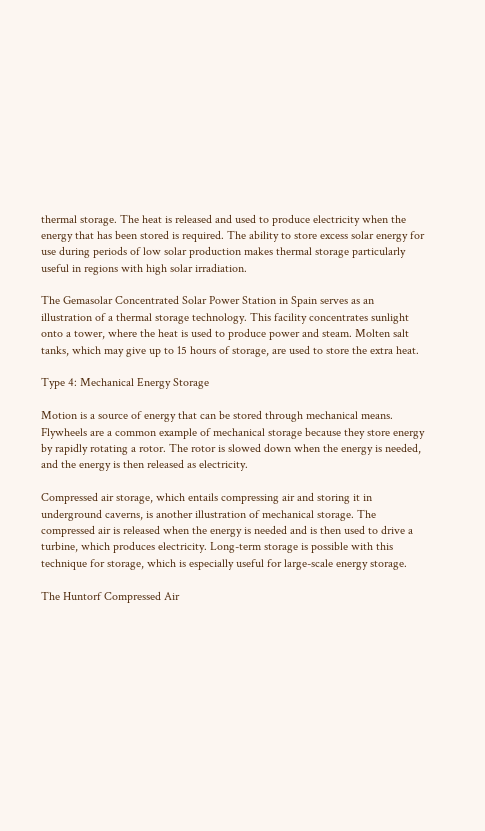thermal storage. The heat is released and used to produce electricity when the energy that has been stored is required. The ability to store excess solar energy for use during periods of low solar production makes thermal storage particularly useful in regions with high solar irradiation.

The Gemasolar Concentrated Solar Power Station in Spain serves as an illustration of a thermal storage technology. This facility concentrates sunlight onto a tower, where the heat is used to produce power and steam. Molten salt tanks, which may give up to 15 hours of storage, are used to store the extra heat.

Type 4: Mechanical Energy Storage

Motion is a source of energy that can be stored through mechanical means. Flywheels are a common example of mechanical storage because they store energy by rapidly rotating a rotor. The rotor is slowed down when the energy is needed, and the energy is then released as electricity.

Compressed air storage, which entails compressing air and storing it in underground caverns, is another illustration of mechanical storage. The compressed air is released when the energy is needed and is then used to drive a turbine, which produces electricity. Long-term storage is possible with this technique for storage, which is especially useful for large-scale energy storage.

The Huntorf Compressed Air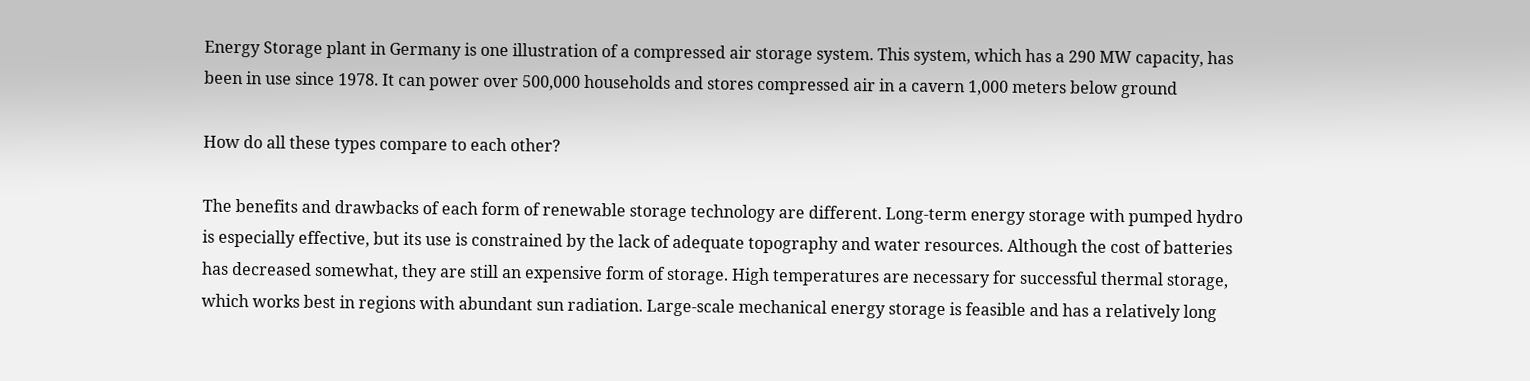Energy Storage plant in Germany is one illustration of a compressed air storage system. This system, which has a 290 MW capacity, has been in use since 1978. It can power over 500,000 households and stores compressed air in a cavern 1,000 meters below ground

How do all these types compare to each other?

The benefits and drawbacks of each form of renewable storage technology are different. Long-term energy storage with pumped hydro is especially effective, but its use is constrained by the lack of adequate topography and water resources. Although the cost of batteries has decreased somewhat, they are still an expensive form of storage. High temperatures are necessary for successful thermal storage, which works best in regions with abundant sun radiation. Large-scale mechanical energy storage is feasible and has a relatively long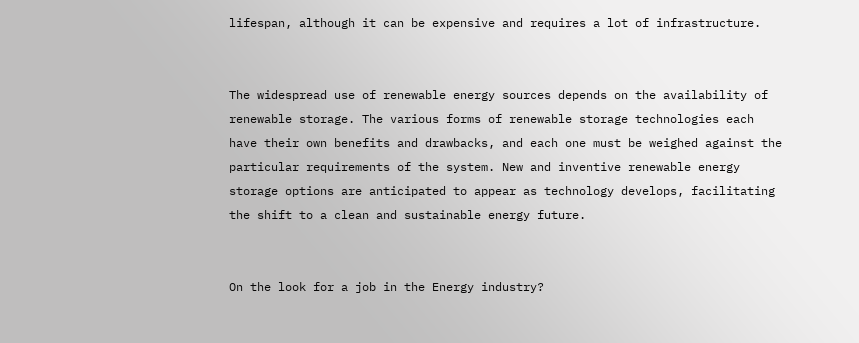lifespan, although it can be expensive and requires a lot of infrastructure.


The widespread use of renewable energy sources depends on the availability of renewable storage. The various forms of renewable storage technologies each have their own benefits and drawbacks, and each one must be weighed against the particular requirements of the system. New and inventive renewable energy storage options are anticipated to appear as technology develops, facilitating the shift to a clean and sustainable energy future.


On the look for a job in the Energy industry?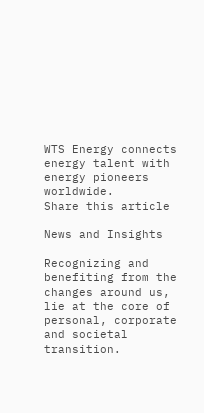WTS Energy connects energy talent with energy pioneers worldwide.
Share this article

News and Insights

Recognizing and benefiting from the changes around us, lie at the core of personal, corporate and societal transition.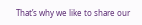That’s why we like to share our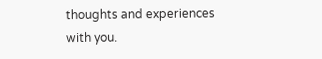thoughts and experiences with you.